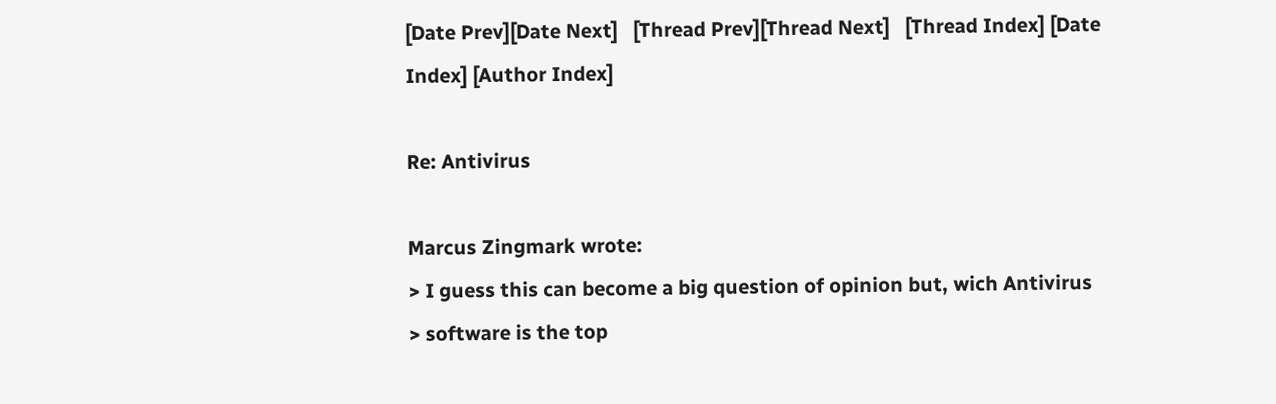[Date Prev][Date Next]   [Thread Prev][Thread Next]   [Thread Index] [Date Index] [Author Index]

Re: Antivirus

Marcus Zingmark wrote:
> I guess this can become a big question of opinion but, wich Antivirus
> software is the top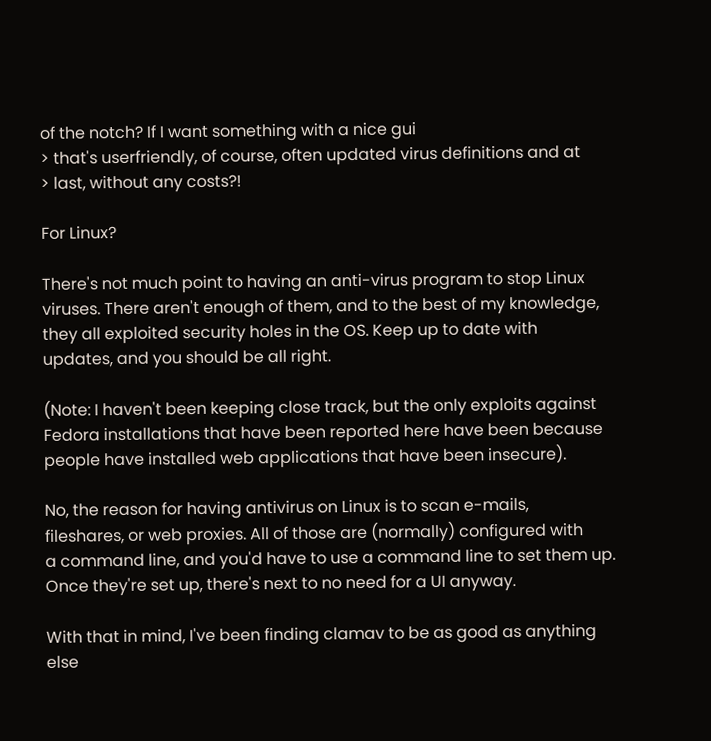of the notch? If I want something with a nice gui
> that's userfriendly, of course, often updated virus definitions and at
> last, without any costs?!

For Linux?

There's not much point to having an anti-virus program to stop Linux
viruses. There aren't enough of them, and to the best of my knowledge,
they all exploited security holes in the OS. Keep up to date with
updates, and you should be all right.

(Note: I haven't been keeping close track, but the only exploits against
Fedora installations that have been reported here have been because
people have installed web applications that have been insecure).

No, the reason for having antivirus on Linux is to scan e-mails,
fileshares, or web proxies. All of those are (normally) configured with
a command line, and you'd have to use a command line to set them up.
Once they're set up, there's next to no need for a UI anyway.

With that in mind, I've been finding clamav to be as good as anything
else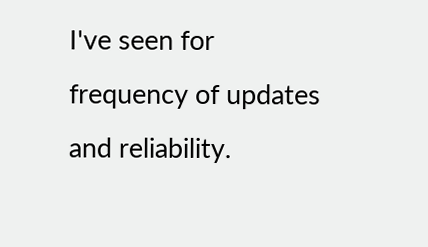I've seen for frequency of updates and reliability.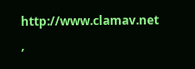http://www.clamav.net ,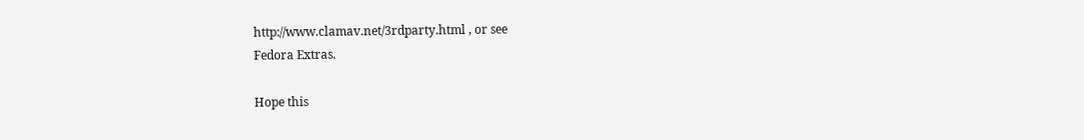http://www.clamav.net/3rdparty.html , or see
Fedora Extras.

Hope this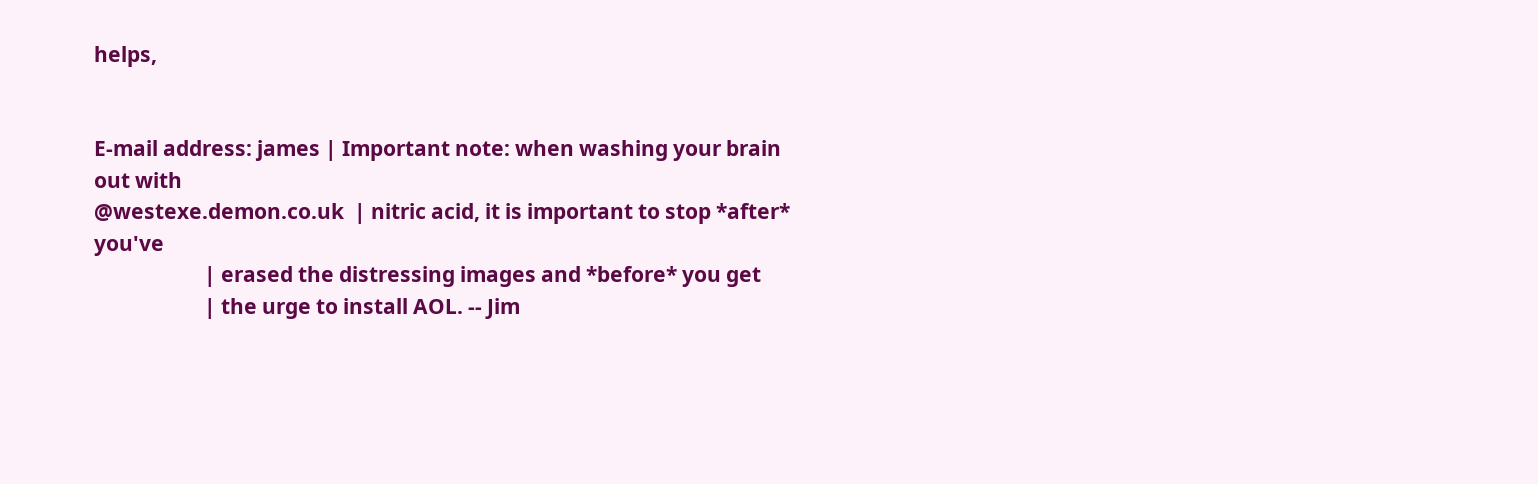helps,


E-mail address: james | Important note: when washing your brain out with
@westexe.demon.co.uk  | nitric acid, it is important to stop *after* you've
                      | erased the distressing images and *before* you get
                      | the urge to install AOL. -- Jim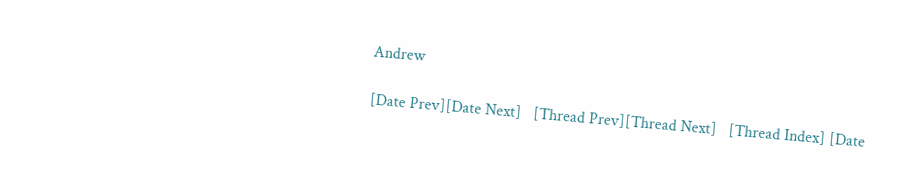Andrew

[Date Prev][Date Next]   [Thread Prev][Thread Next]   [Thread Index] [Date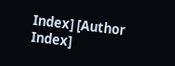Index] [Author Index]